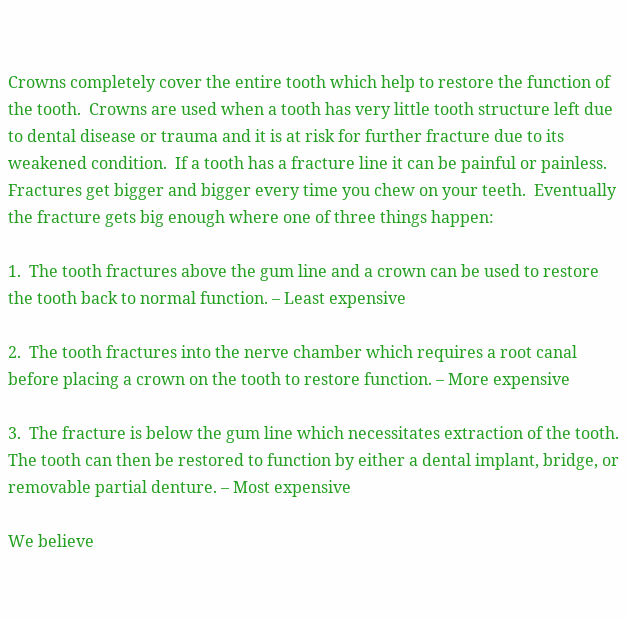Crowns completely cover the entire tooth which help to restore the function of the tooth.  Crowns are used when a tooth has very little tooth structure left due to dental disease or trauma and it is at risk for further fracture due to its weakened condition.  If a tooth has a fracture line it can be painful or painless.  Fractures get bigger and bigger every time you chew on your teeth.  Eventually the fracture gets big enough where one of three things happen:

1.  The tooth fractures above the gum line and a crown can be used to restore the tooth back to normal function. – Least expensive

2.  The tooth fractures into the nerve chamber which requires a root canal before placing a crown on the tooth to restore function. – More expensive

3.  The fracture is below the gum line which necessitates extraction of the tooth.  The tooth can then be restored to function by either a dental implant, bridge, or removable partial denture. – Most expensive

We believe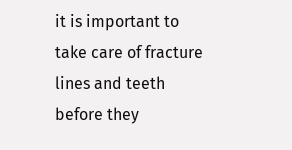it is important to take care of fracture lines and teeth before they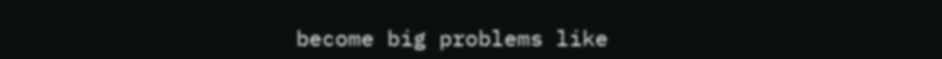become big problems like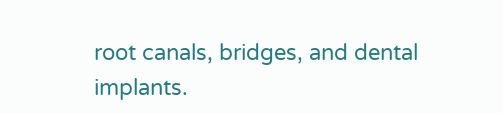root canals, bridges, and dental implants.